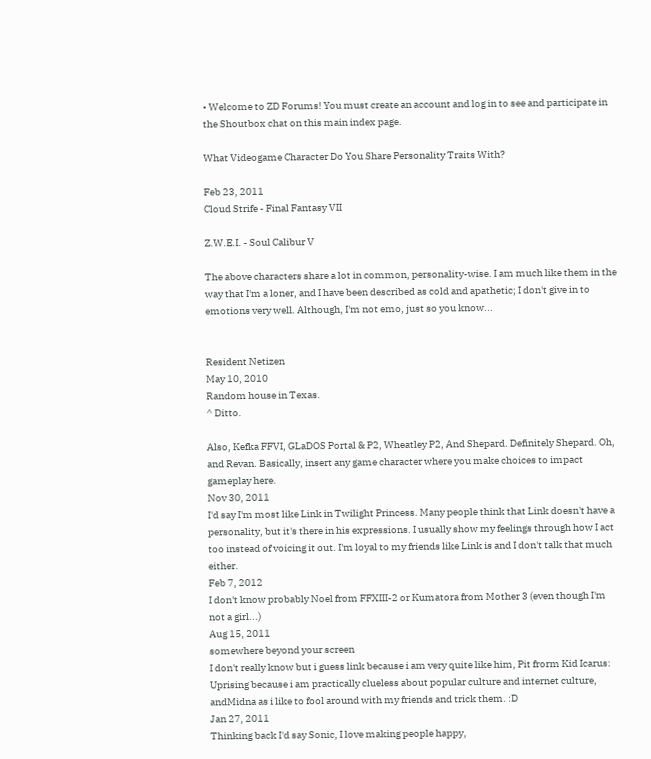• Welcome to ZD Forums! You must create an account and log in to see and participate in the Shoutbox chat on this main index page.

What Videogame Character Do You Share Personality Traits With?

Feb 23, 2011
Cloud Strife - Final Fantasy VII

Z.W.E.I. - Soul Calibur V

The above characters share a lot in common, personality-wise. I am much like them in the way that I'm a loner, and I have been described as cold and apathetic; I don't give in to emotions very well. Although, I'm not emo, just so you know...


Resident Netizen
May 10, 2010
Random house in Texas.
^ Ditto.

Also, Kefka FFVI, GLaDOS Portal & P2, Wheatley P2, And Shepard. Definitely Shepard. Oh, and Revan. Basically, insert any game character where you make choices to impact gameplay here.
Nov 30, 2011
I'd say I'm most like Link in Twilight Princess. Many people think that Link doesn't have a personality, but it's there in his expressions. I usually show my feelings through how I act too instead of voicing it out. I'm loyal to my friends like Link is and I don't talk that much either.
Feb 7, 2012
I don't know probably Noel from FFXIII-2 or Kumatora from Mother 3 (even though I'm not a girl...)
Aug 15, 2011
somewhere beyond your screen
I don't really know but i guess link because i am very quite like him, Pit frorm Kid Icarus: Uprising because i am practically clueless about popular culture and internet culture, andMidna as i like to fool around with my friends and trick them. :D
Jan 27, 2011
Thinking back I'd say Sonic, I love making people happy,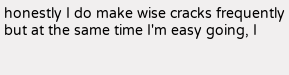honestly I do make wise cracks frequently but at the same time I'm easy going, I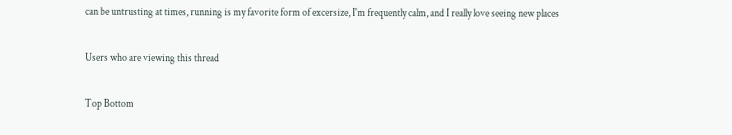can be untrusting at times, running is my favorite form of excersize, I'm frequently calm, and I really love seeing new places

Users who are viewing this thread

Top Bottom